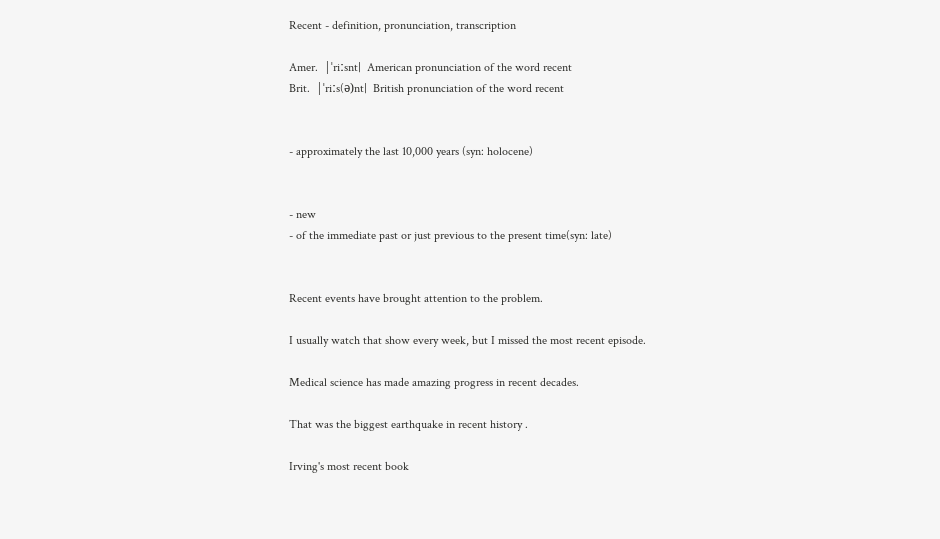Recent - definition, pronunciation, transcription

Amer.  |ˈriːsnt|  American pronunciation of the word recent
Brit.  |ˈriːs(ə)nt|  British pronunciation of the word recent


- approximately the last 10,000 years (syn: holocene)


- new
- of the immediate past or just previous to the present time(syn: late)


Recent events have brought attention to the problem.

I usually watch that show every week, but I missed the most recent episode.

Medical science has made amazing progress in recent decades.

That was the biggest earthquake in recent history .

Irving's most recent book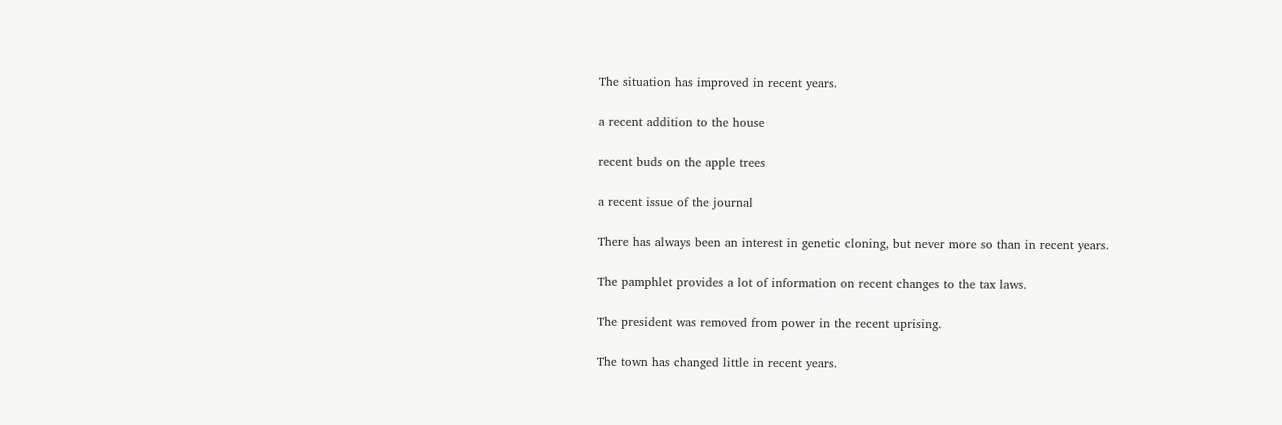The situation has improved in recent years.

a recent addition to the house

recent buds on the apple trees

a recent issue of the journal

There has always been an interest in genetic cloning, but never more so than in recent years.

The pamphlet provides a lot of information on recent changes to the tax laws.

The president was removed from power in the recent uprising.

The town has changed little in recent years.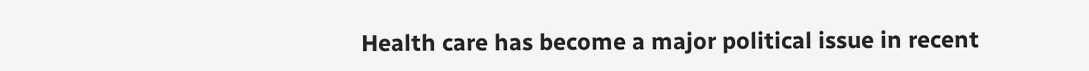Health care has become a major political issue in recent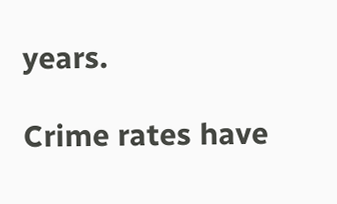years.

Crime rates have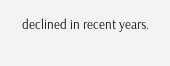declined in recent years.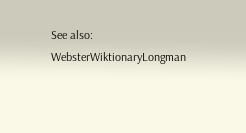See also:  WebsterWiktionaryLongman